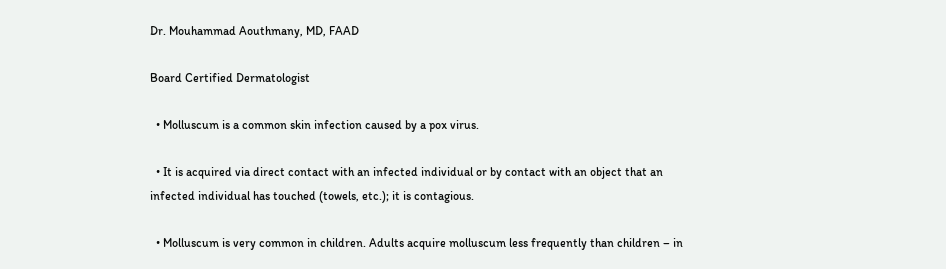Dr. Mouhammad Aouthmany, MD, FAAD

Board Certified Dermatologist

  • Molluscum is a common skin infection caused by a pox virus.

  • It is acquired via direct contact with an infected individual or by contact with an object that an infected individual has touched (towels, etc.); it is contagious.

  • Molluscum is very common in children. Adults acquire molluscum less frequently than children – in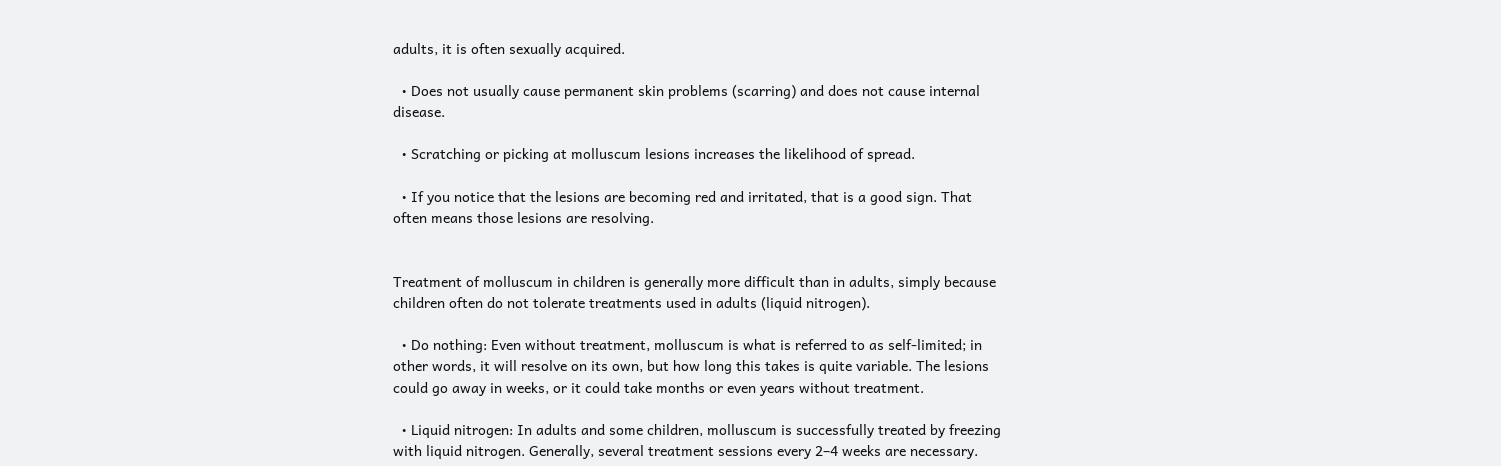adults, it is often sexually acquired.

  • Does not usually cause permanent skin problems (scarring) and does not cause internal disease.

  • Scratching or picking at molluscum lesions increases the likelihood of spread.

  • If you notice that the lesions are becoming red and irritated, that is a good sign. That often means those lesions are resolving.


Treatment of molluscum in children is generally more difficult than in adults, simply because children often do not tolerate treatments used in adults (liquid nitrogen).

  • Do nothing: Even without treatment, molluscum is what is referred to as self-limited; in other words, it will resolve on its own, but how long this takes is quite variable. The lesions could go away in weeks, or it could take months or even years without treatment.

  • Liquid nitrogen: In adults and some children, molluscum is successfully treated by freezing with liquid nitrogen. Generally, several treatment sessions every 2–4 weeks are necessary.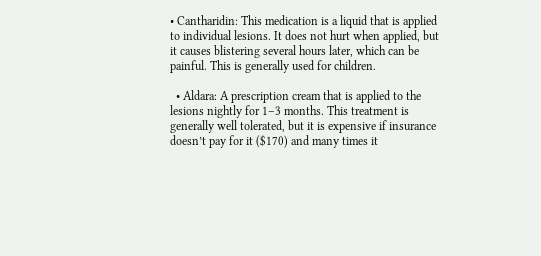• Cantharidin: This medication is a liquid that is applied to individual lesions. It does not hurt when applied, but it causes blistering several hours later, which can be painful. This is generally used for children.

  • Aldara: A prescription cream that is applied to the lesions nightly for 1–3 months. This treatment is generally well tolerated, but it is expensive if insurance doesn’t pay for it ($170) and many times it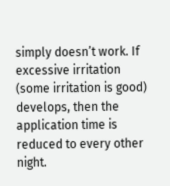simply doesn’t work. If excessive irritation (some irritation is good) develops, then the application time is reduced to every other night.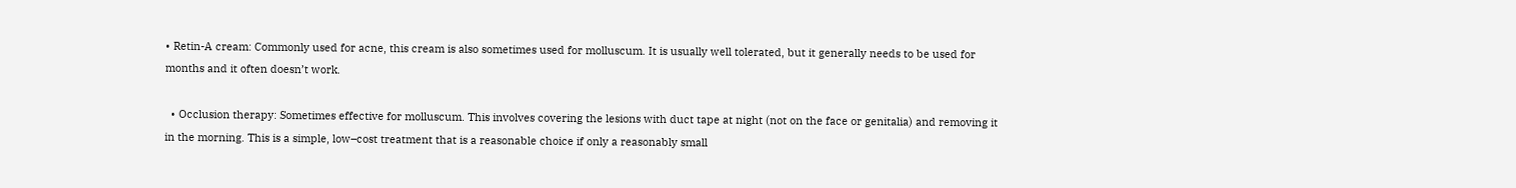• Retin-A cream: Commonly used for acne, this cream is also sometimes used for molluscum. It is usually well tolerated, but it generally needs to be used for months and it often doesn’t work.

  • Occlusion therapy: Sometimes effective for molluscum. This involves covering the lesions with duct tape at night (not on the face or genitalia) and removing it in the morning. This is a simple, low–cost treatment that is a reasonable choice if only a reasonably small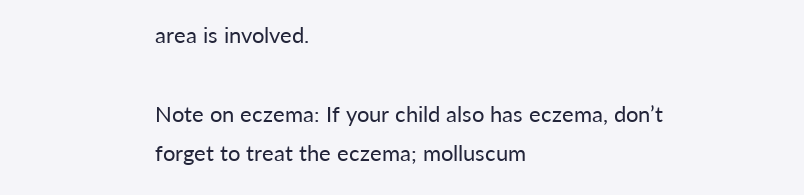area is involved.

Note on eczema: If your child also has eczema, don’t forget to treat the eczema; molluscum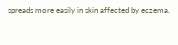spreads more easily in skin affected by eczema.